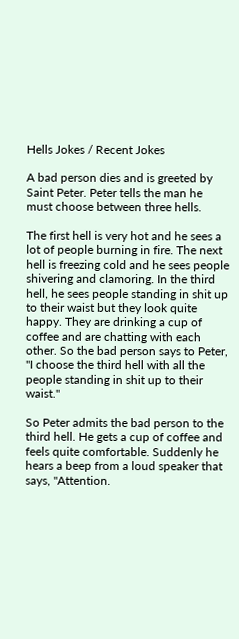Hells Jokes / Recent Jokes

A bad person dies and is greeted by Saint Peter. Peter tells the man he must choose between three hells.

The first hell is very hot and he sees a lot of people burning in fire. The next hell is freezing cold and he sees people shivering and clamoring. In the third hell, he sees people standing in shit up to their waist but they look quite happy. They are drinking a cup of coffee and are chatting with each other. So the bad person says to Peter, "I choose the third hell with all the people standing in shit up to their waist."

So Peter admits the bad person to the third hell. He gets a cup of coffee and feels quite comfortable. Suddenly he hears a beep from a loud speaker that says, "Attention.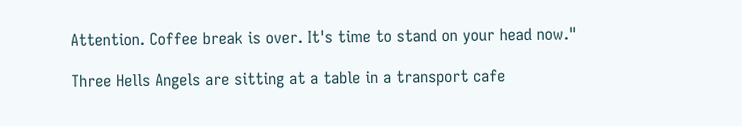Attention. Coffee break is over. It's time to stand on your head now."

Three Hells Angels are sitting at a table in a transport cafe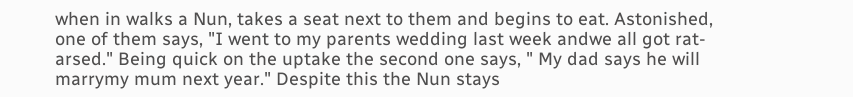when in walks a Nun, takes a seat next to them and begins to eat. Astonished, one of them says, "I went to my parents wedding last week andwe all got rat-arsed." Being quick on the uptake the second one says, " My dad says he will marrymy mum next year." Despite this the Nun stays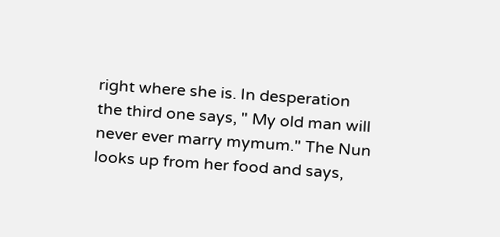right where she is. In desperation the third one says, " My old man will never ever marry mymum." The Nun looks up from her food and says,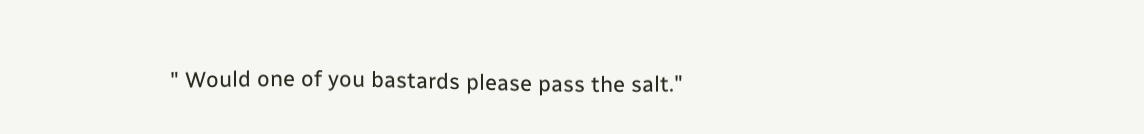" Would one of you bastards please pass the salt."